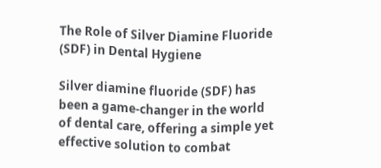The Role of Silver Diamine Fluoride (SDF) in Dental Hygiene

Silver diamine fluoride (SDF) has been a game-changer in the world of dental care, offering a simple yet effective solution to combat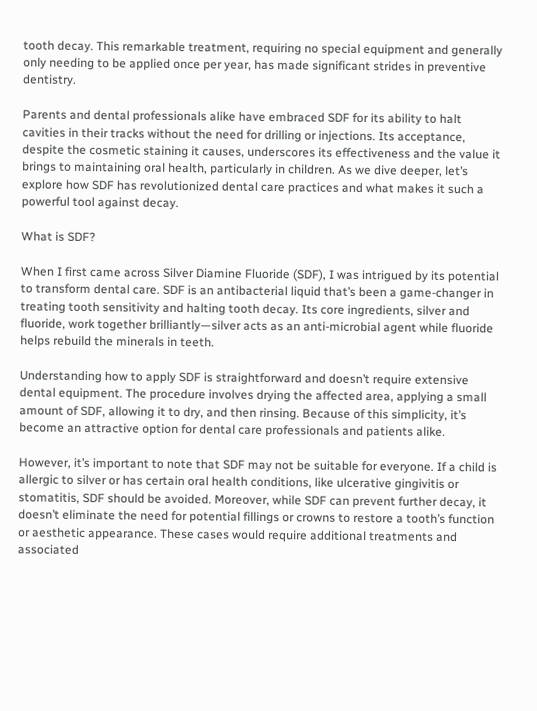tooth decay. This remarkable treatment, requiring no special equipment and generally only needing to be applied once per year, has made significant strides in preventive dentistry.

Parents and dental professionals alike have embraced SDF for its ability to halt cavities in their tracks without the need for drilling or injections. Its acceptance, despite the cosmetic staining it causes, underscores its effectiveness and the value it brings to maintaining oral health, particularly in children. As we dive deeper, let’s explore how SDF has revolutionized dental care practices and what makes it such a powerful tool against decay.

What is SDF?

When I first came across Silver Diamine Fluoride (SDF), I was intrigued by its potential to transform dental care. SDF is an antibacterial liquid that’s been a game-changer in treating tooth sensitivity and halting tooth decay. Its core ingredients, silver and fluoride, work together brilliantly—silver acts as an anti-microbial agent while fluoride helps rebuild the minerals in teeth.

Understanding how to apply SDF is straightforward and doesn’t require extensive dental equipment. The procedure involves drying the affected area, applying a small amount of SDF, allowing it to dry, and then rinsing. Because of this simplicity, it’s become an attractive option for dental care professionals and patients alike.

However, it’s important to note that SDF may not be suitable for everyone. If a child is allergic to silver or has certain oral health conditions, like ulcerative gingivitis or stomatitis, SDF should be avoided. Moreover, while SDF can prevent further decay, it doesn’t eliminate the need for potential fillings or crowns to restore a tooth’s function or aesthetic appearance. These cases would require additional treatments and associated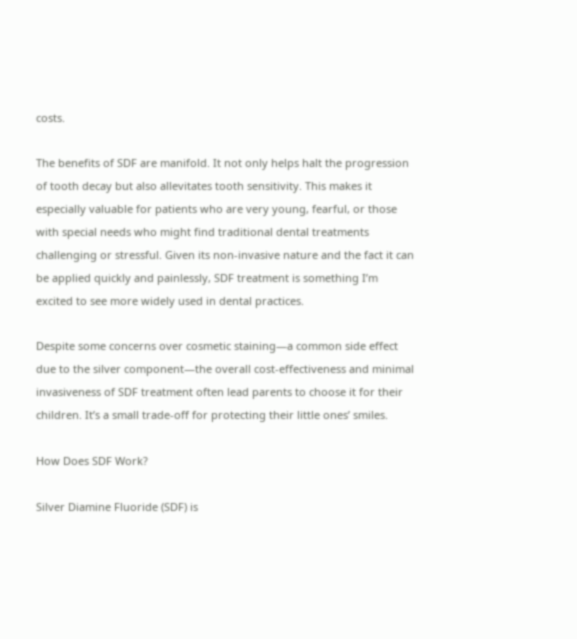costs.

The benefits of SDF are manifold. It not only helps halt the progression of tooth decay but also allevitates tooth sensitivity. This makes it especially valuable for patients who are very young, fearful, or those with special needs who might find traditional dental treatments challenging or stressful. Given its non-invasive nature and the fact it can be applied quickly and painlessly, SDF treatment is something I’m excited to see more widely used in dental practices.

Despite some concerns over cosmetic staining—a common side effect due to the silver component—the overall cost-effectiveness and minimal invasiveness of SDF treatment often lead parents to choose it for their children. It’s a small trade-off for protecting their little ones’ smiles.

How Does SDF Work?

Silver Diamine Fluoride (SDF) is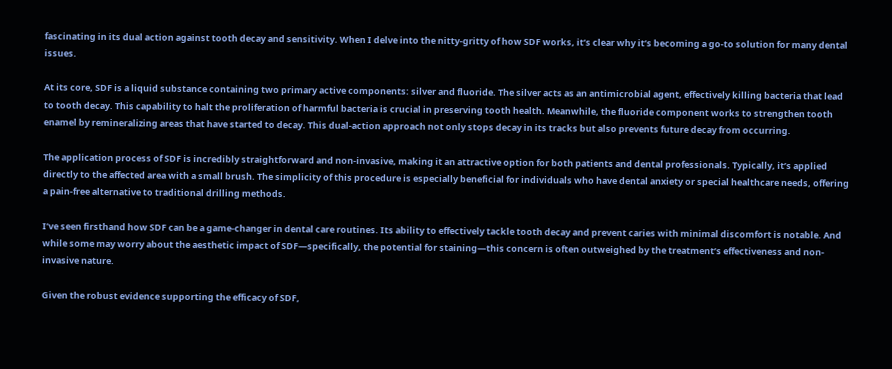fascinating in its dual action against tooth decay and sensitivity. When I delve into the nitty-gritty of how SDF works, it’s clear why it’s becoming a go-to solution for many dental issues.

At its core, SDF is a liquid substance containing two primary active components: silver and fluoride. The silver acts as an antimicrobial agent, effectively killing bacteria that lead to tooth decay. This capability to halt the proliferation of harmful bacteria is crucial in preserving tooth health. Meanwhile, the fluoride component works to strengthen tooth enamel by remineralizing areas that have started to decay. This dual-action approach not only stops decay in its tracks but also prevents future decay from occurring.

The application process of SDF is incredibly straightforward and non-invasive, making it an attractive option for both patients and dental professionals. Typically, it’s applied directly to the affected area with a small brush. The simplicity of this procedure is especially beneficial for individuals who have dental anxiety or special healthcare needs, offering a pain-free alternative to traditional drilling methods.

I’ve seen firsthand how SDF can be a game-changer in dental care routines. Its ability to effectively tackle tooth decay and prevent caries with minimal discomfort is notable. And while some may worry about the aesthetic impact of SDF—specifically, the potential for staining—this concern is often outweighed by the treatment’s effectiveness and non-invasive nature.

Given the robust evidence supporting the efficacy of SDF,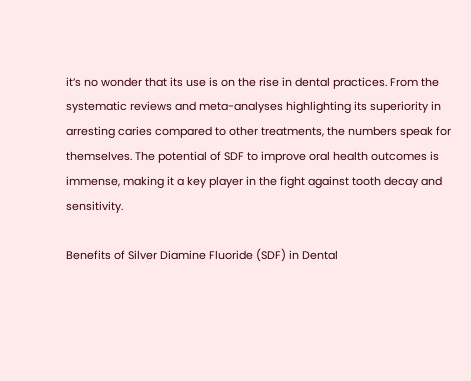it’s no wonder that its use is on the rise in dental practices. From the systematic reviews and meta-analyses highlighting its superiority in arresting caries compared to other treatments, the numbers speak for themselves. The potential of SDF to improve oral health outcomes is immense, making it a key player in the fight against tooth decay and sensitivity.

Benefits of Silver Diamine Fluoride (SDF) in Dental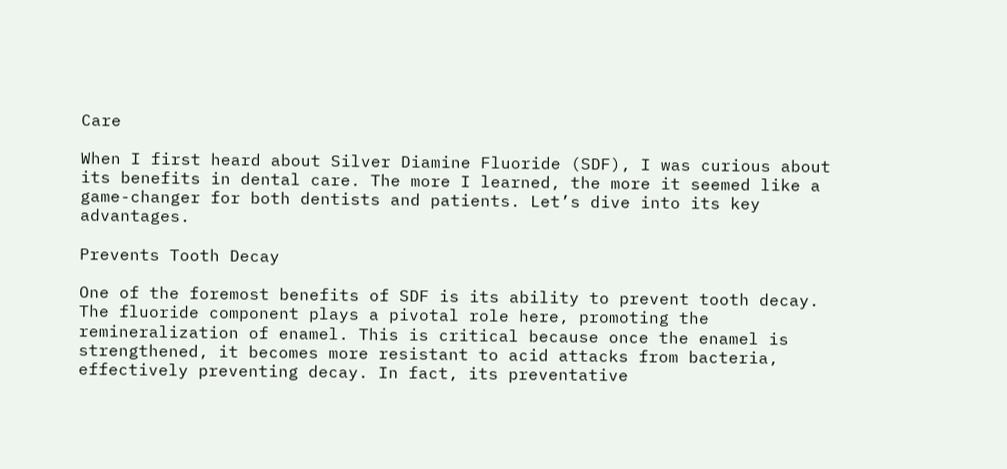Care

When I first heard about Silver Diamine Fluoride (SDF), I was curious about its benefits in dental care. The more I learned, the more it seemed like a game-changer for both dentists and patients. Let’s dive into its key advantages.

Prevents Tooth Decay

One of the foremost benefits of SDF is its ability to prevent tooth decay. The fluoride component plays a pivotal role here, promoting the remineralization of enamel. This is critical because once the enamel is strengthened, it becomes more resistant to acid attacks from bacteria, effectively preventing decay. In fact, its preventative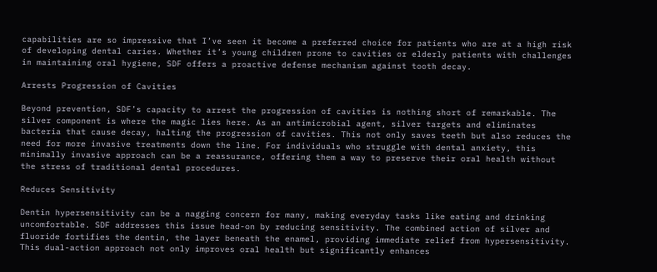capabilities are so impressive that I’ve seen it become a preferred choice for patients who are at a high risk of developing dental caries. Whether it’s young children prone to cavities or elderly patients with challenges in maintaining oral hygiene, SDF offers a proactive defense mechanism against tooth decay.

Arrests Progression of Cavities

Beyond prevention, SDF’s capacity to arrest the progression of cavities is nothing short of remarkable. The silver component is where the magic lies here. As an antimicrobial agent, silver targets and eliminates bacteria that cause decay, halting the progression of cavities. This not only saves teeth but also reduces the need for more invasive treatments down the line. For individuals who struggle with dental anxiety, this minimally invasive approach can be a reassurance, offering them a way to preserve their oral health without the stress of traditional dental procedures.

Reduces Sensitivity

Dentin hypersensitivity can be a nagging concern for many, making everyday tasks like eating and drinking uncomfortable. SDF addresses this issue head-on by reducing sensitivity. The combined action of silver and fluoride fortifies the dentin, the layer beneath the enamel, providing immediate relief from hypersensitivity. This dual-action approach not only improves oral health but significantly enhances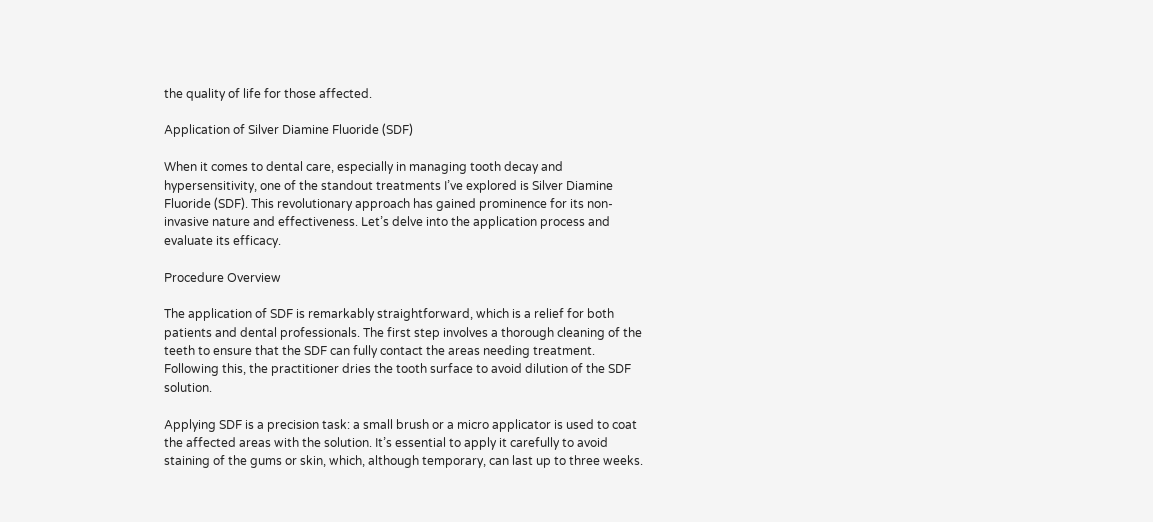the quality of life for those affected.

Application of Silver Diamine Fluoride (SDF)

When it comes to dental care, especially in managing tooth decay and hypersensitivity, one of the standout treatments I’ve explored is Silver Diamine Fluoride (SDF). This revolutionary approach has gained prominence for its non-invasive nature and effectiveness. Let’s delve into the application process and evaluate its efficacy.

Procedure Overview

The application of SDF is remarkably straightforward, which is a relief for both patients and dental professionals. The first step involves a thorough cleaning of the teeth to ensure that the SDF can fully contact the areas needing treatment. Following this, the practitioner dries the tooth surface to avoid dilution of the SDF solution.

Applying SDF is a precision task: a small brush or a micro applicator is used to coat the affected areas with the solution. It’s essential to apply it carefully to avoid staining of the gums or skin, which, although temporary, can last up to three weeks.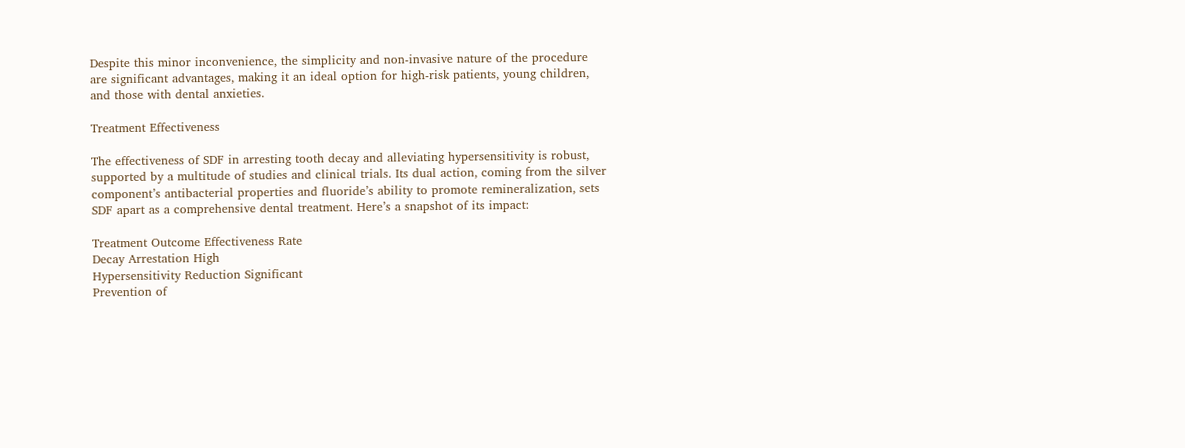Despite this minor inconvenience, the simplicity and non-invasive nature of the procedure are significant advantages, making it an ideal option for high-risk patients, young children, and those with dental anxieties.

Treatment Effectiveness

The effectiveness of SDF in arresting tooth decay and alleviating hypersensitivity is robust, supported by a multitude of studies and clinical trials. Its dual action, coming from the silver component’s antibacterial properties and fluoride’s ability to promote remineralization, sets SDF apart as a comprehensive dental treatment. Here’s a snapshot of its impact:

Treatment Outcome Effectiveness Rate
Decay Arrestation High
Hypersensitivity Reduction Significant
Prevention of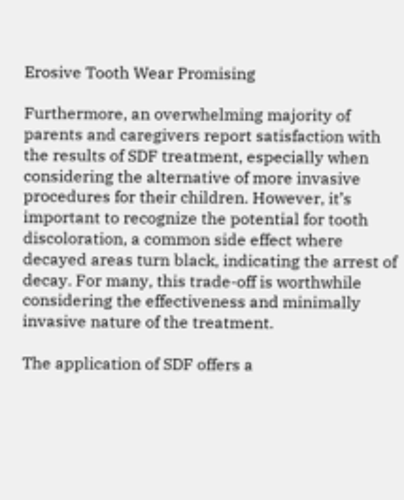Erosive Tooth Wear Promising

Furthermore, an overwhelming majority of parents and caregivers report satisfaction with the results of SDF treatment, especially when considering the alternative of more invasive procedures for their children. However, it’s important to recognize the potential for tooth discoloration, a common side effect where decayed areas turn black, indicating the arrest of decay. For many, this trade-off is worthwhile considering the effectiveness and minimally invasive nature of the treatment.

The application of SDF offers a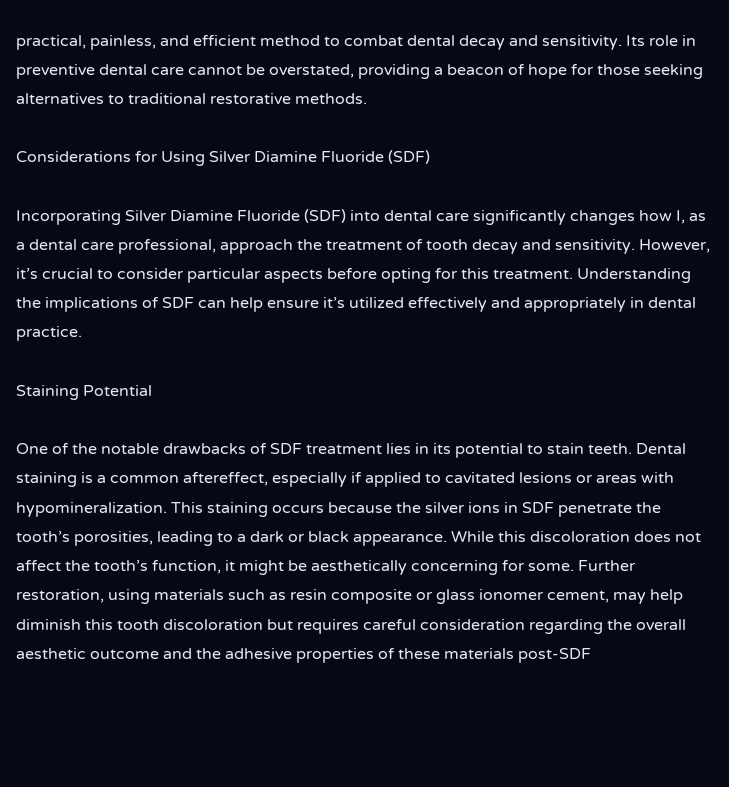practical, painless, and efficient method to combat dental decay and sensitivity. Its role in preventive dental care cannot be overstated, providing a beacon of hope for those seeking alternatives to traditional restorative methods.

Considerations for Using Silver Diamine Fluoride (SDF)

Incorporating Silver Diamine Fluoride (SDF) into dental care significantly changes how I, as a dental care professional, approach the treatment of tooth decay and sensitivity. However, it’s crucial to consider particular aspects before opting for this treatment. Understanding the implications of SDF can help ensure it’s utilized effectively and appropriately in dental practice.

Staining Potential

One of the notable drawbacks of SDF treatment lies in its potential to stain teeth. Dental staining is a common aftereffect, especially if applied to cavitated lesions or areas with hypomineralization. This staining occurs because the silver ions in SDF penetrate the tooth’s porosities, leading to a dark or black appearance. While this discoloration does not affect the tooth’s function, it might be aesthetically concerning for some. Further restoration, using materials such as resin composite or glass ionomer cement, may help diminish this tooth discoloration but requires careful consideration regarding the overall aesthetic outcome and the adhesive properties of these materials post-SDF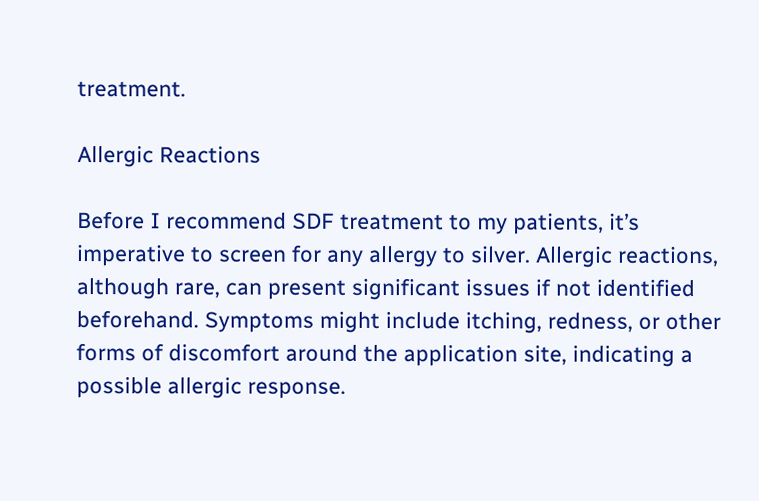treatment.

Allergic Reactions

Before I recommend SDF treatment to my patients, it’s imperative to screen for any allergy to silver. Allergic reactions, although rare, can present significant issues if not identified beforehand. Symptoms might include itching, redness, or other forms of discomfort around the application site, indicating a possible allergic response.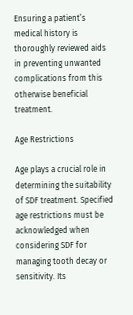Ensuring a patient’s medical history is thoroughly reviewed aids in preventing unwanted complications from this otherwise beneficial treatment.

Age Restrictions

Age plays a crucial role in determining the suitability of SDF treatment. Specified age restrictions must be acknowledged when considering SDF for managing tooth decay or sensitivity. Its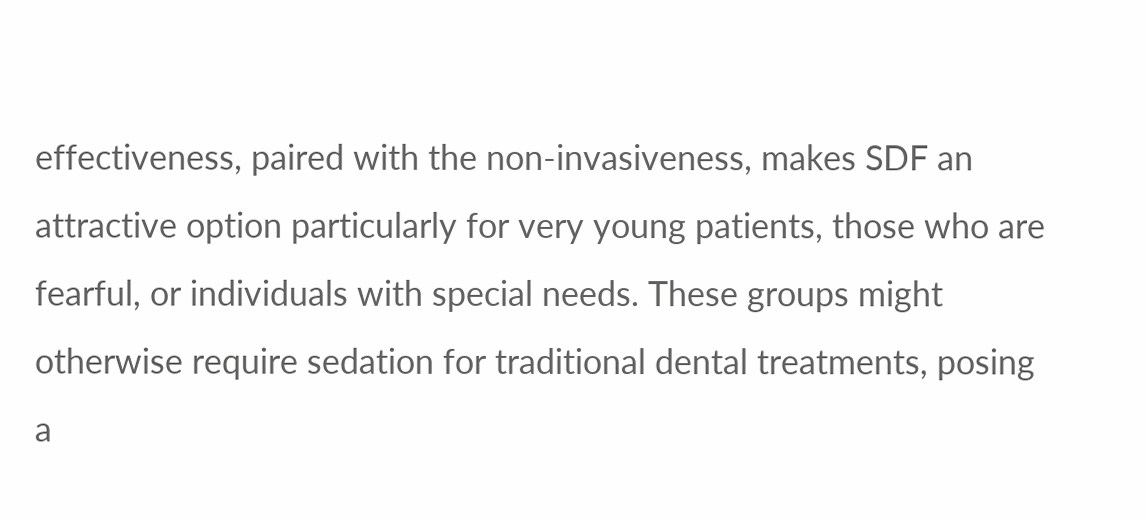effectiveness, paired with the non-invasiveness, makes SDF an attractive option particularly for very young patients, those who are fearful, or individuals with special needs. These groups might otherwise require sedation for traditional dental treatments, posing a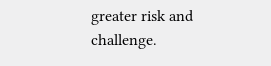greater risk and challenge.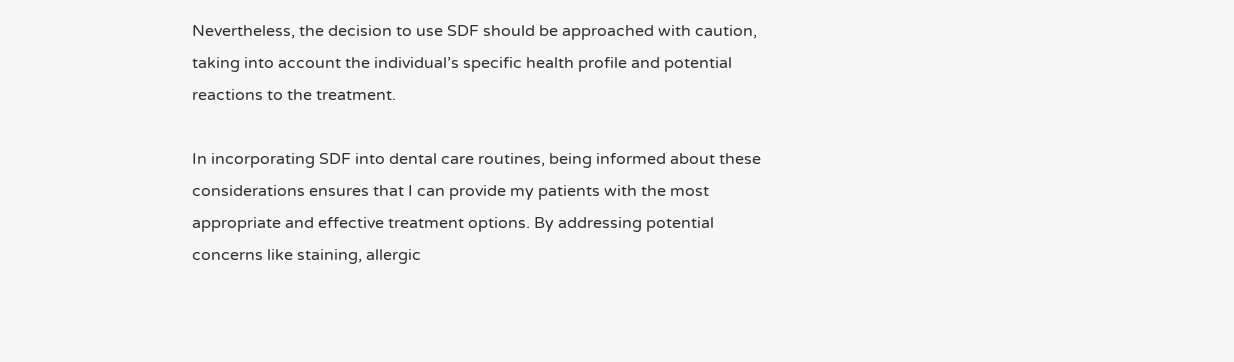Nevertheless, the decision to use SDF should be approached with caution, taking into account the individual’s specific health profile and potential reactions to the treatment.

In incorporating SDF into dental care routines, being informed about these considerations ensures that I can provide my patients with the most appropriate and effective treatment options. By addressing potential concerns like staining, allergic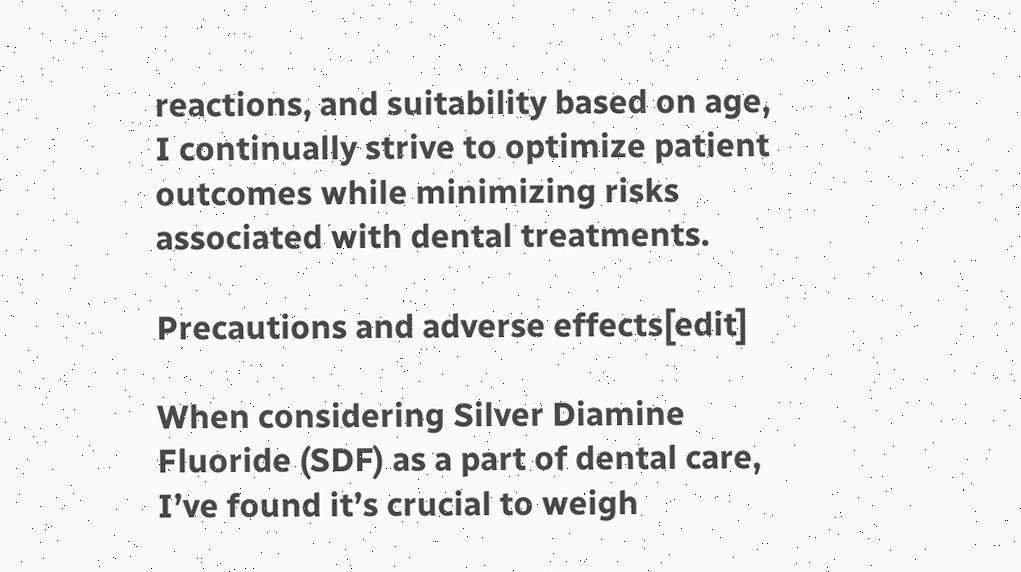reactions, and suitability based on age, I continually strive to optimize patient outcomes while minimizing risks associated with dental treatments.

Precautions and adverse effects[edit]

When considering Silver Diamine Fluoride (SDF) as a part of dental care, I’ve found it’s crucial to weigh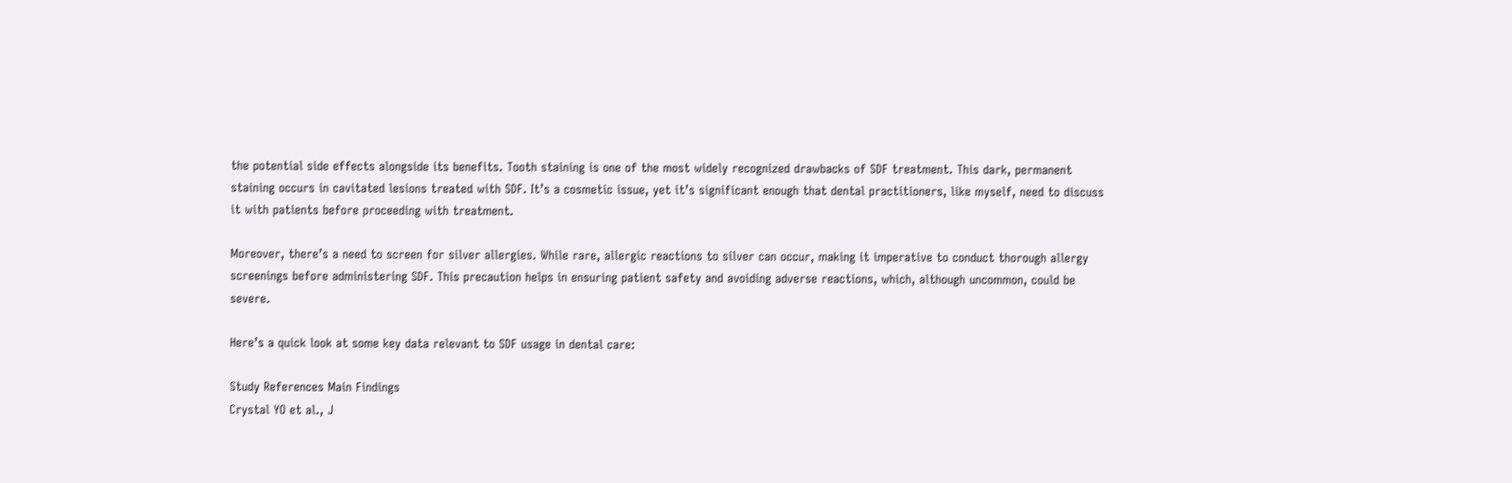the potential side effects alongside its benefits. Tooth staining is one of the most widely recognized drawbacks of SDF treatment. This dark, permanent staining occurs in cavitated lesions treated with SDF. It’s a cosmetic issue, yet it’s significant enough that dental practitioners, like myself, need to discuss it with patients before proceeding with treatment.

Moreover, there’s a need to screen for silver allergies. While rare, allergic reactions to silver can occur, making it imperative to conduct thorough allergy screenings before administering SDF. This precaution helps in ensuring patient safety and avoiding adverse reactions, which, although uncommon, could be severe.

Here’s a quick look at some key data relevant to SDF usage in dental care:

Study References Main Findings
Crystal YO et al., J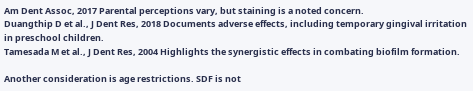Am Dent Assoc, 2017 Parental perceptions vary, but staining is a noted concern.
Duangthip D et al., J Dent Res, 2018 Documents adverse effects, including temporary gingival irritation in preschool children.
Tamesada M et al., J Dent Res, 2004 Highlights the synergistic effects in combating biofilm formation.

Another consideration is age restrictions. SDF is not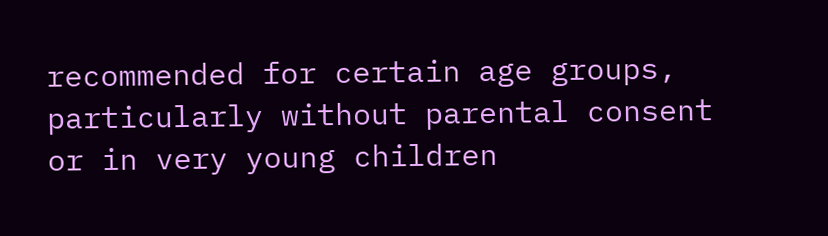recommended for certain age groups, particularly without parental consent or in very young children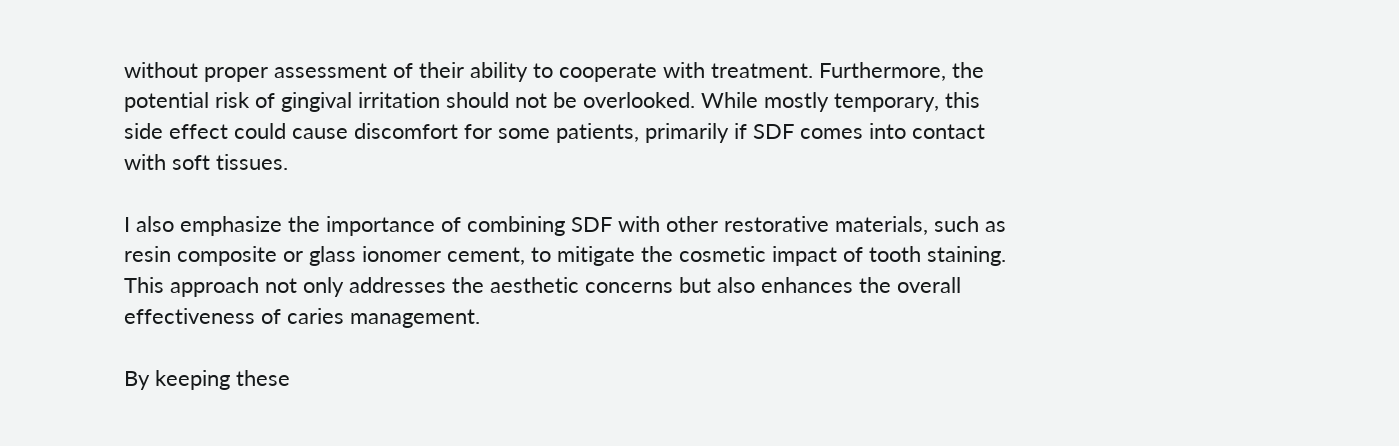without proper assessment of their ability to cooperate with treatment. Furthermore, the potential risk of gingival irritation should not be overlooked. While mostly temporary, this side effect could cause discomfort for some patients, primarily if SDF comes into contact with soft tissues.

I also emphasize the importance of combining SDF with other restorative materials, such as resin composite or glass ionomer cement, to mitigate the cosmetic impact of tooth staining. This approach not only addresses the aesthetic concerns but also enhances the overall effectiveness of caries management.

By keeping these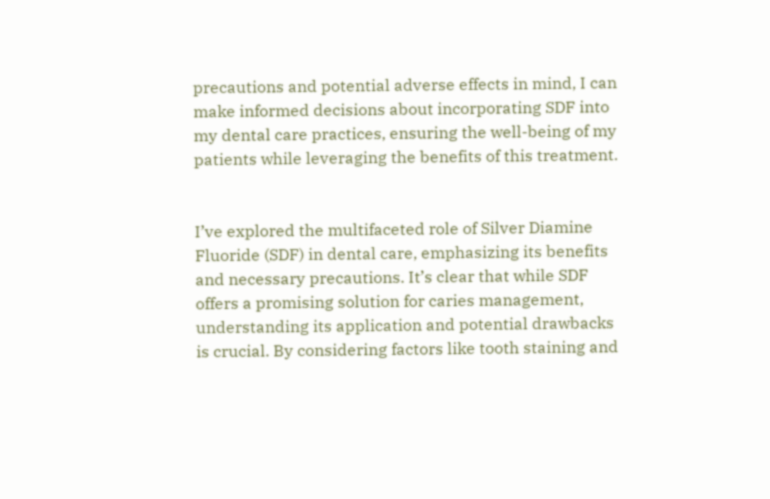precautions and potential adverse effects in mind, I can make informed decisions about incorporating SDF into my dental care practices, ensuring the well-being of my patients while leveraging the benefits of this treatment.


I’ve explored the multifaceted role of Silver Diamine Fluoride (SDF) in dental care, emphasizing its benefits and necessary precautions. It’s clear that while SDF offers a promising solution for caries management, understanding its application and potential drawbacks is crucial. By considering factors like tooth staining and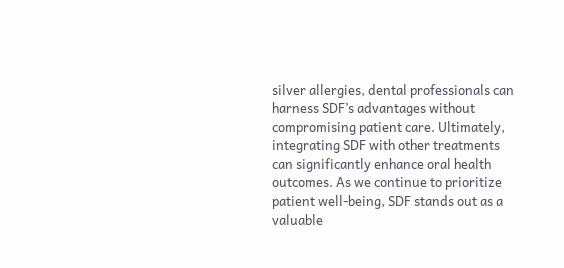silver allergies, dental professionals can harness SDF’s advantages without compromising patient care. Ultimately, integrating SDF with other treatments can significantly enhance oral health outcomes. As we continue to prioritize patient well-being, SDF stands out as a valuable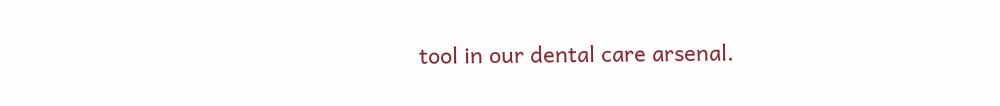tool in our dental care arsenal.